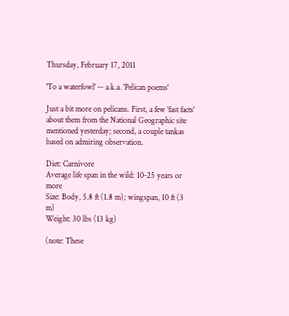Thursday, February 17, 2011

'To a waterfowl' -- a.k.a. 'Pelican poems'

Just a bit more on pelicans. First, a few 'fast facts' about them from the National Geographic site mentioned yesterday; second, a couple tankas based on admiring observation.

Diet: Carnivore
Average life span in the wild: 10-25 years or more
Size: Body, 5.8 ft (1.8 m); wingspan, 10 ft (3 m)
Weight: 30 lbs (13 kg)

(note: These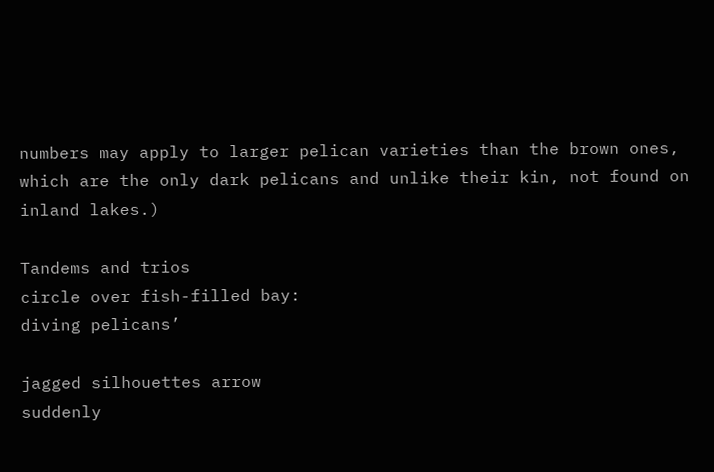numbers may apply to larger pelican varieties than the brown ones, which are the only dark pelicans and unlike their kin, not found on inland lakes.)

Tandems and trios
circle over fish-filled bay:
diving pelicans’

jagged silhouettes arrow
suddenly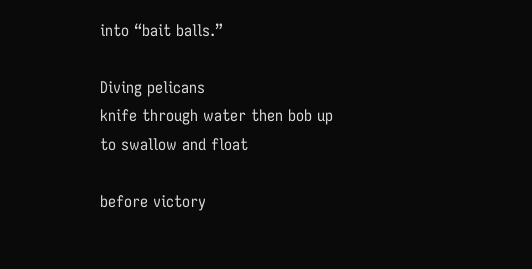into “bait balls.”

Diving pelicans
knife through water then bob up
to swallow and float

before victory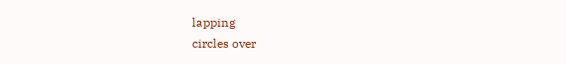lapping
circles over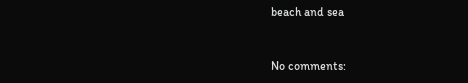beach and sea


No comments: